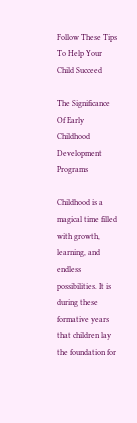Follow These Tips To Help Your Child Succeed

The Significance Of Early Childhood Development Programs

Childhood is a magical time filled with growth, learning, and endless possibilities. It is during these formative years that children lay the foundation for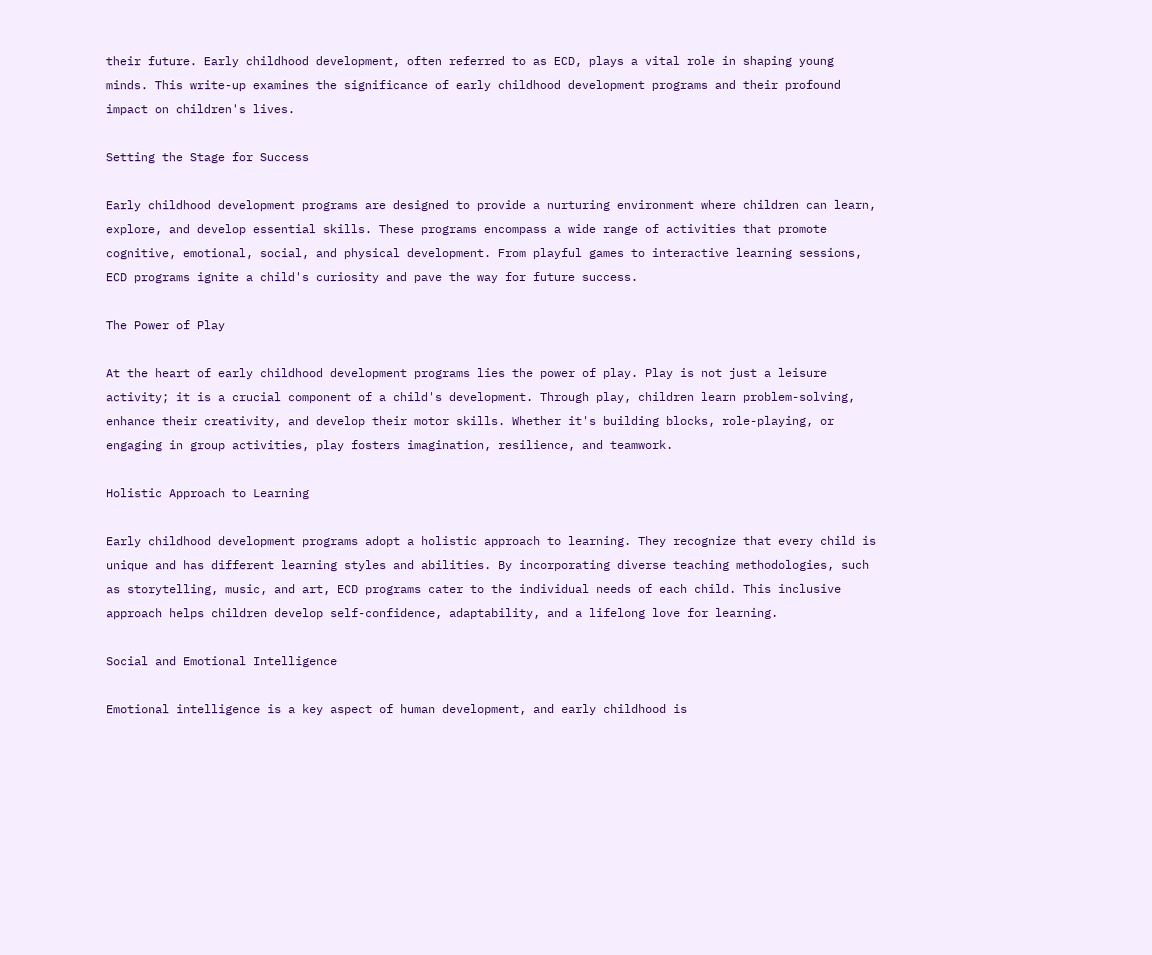their future. Early childhood development, often referred to as ECD, plays a vital role in shaping young minds. This write-up examines the significance of early childhood development programs and their profound impact on children's lives.

Setting the Stage for Success

Early childhood development programs are designed to provide a nurturing environment where children can learn, explore, and develop essential skills. These programs encompass a wide range of activities that promote cognitive, emotional, social, and physical development. From playful games to interactive learning sessions, ECD programs ignite a child's curiosity and pave the way for future success.

The Power of Play

At the heart of early childhood development programs lies the power of play. Play is not just a leisure activity; it is a crucial component of a child's development. Through play, children learn problem-solving, enhance their creativity, and develop their motor skills. Whether it's building blocks, role-playing, or engaging in group activities, play fosters imagination, resilience, and teamwork.

Holistic Approach to Learning

Early childhood development programs adopt a holistic approach to learning. They recognize that every child is unique and has different learning styles and abilities. By incorporating diverse teaching methodologies, such as storytelling, music, and art, ECD programs cater to the individual needs of each child. This inclusive approach helps children develop self-confidence, adaptability, and a lifelong love for learning.

Social and Emotional Intelligence

Emotional intelligence is a key aspect of human development, and early childhood is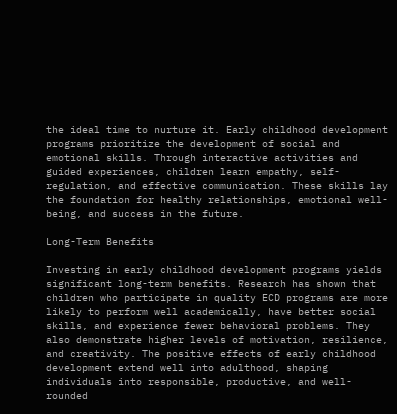the ideal time to nurture it. Early childhood development programs prioritize the development of social and emotional skills. Through interactive activities and guided experiences, children learn empathy, self-regulation, and effective communication. These skills lay the foundation for healthy relationships, emotional well-being, and success in the future.

Long-Term Benefits

Investing in early childhood development programs yields significant long-term benefits. Research has shown that children who participate in quality ECD programs are more likely to perform well academically, have better social skills, and experience fewer behavioral problems. They also demonstrate higher levels of motivation, resilience, and creativity. The positive effects of early childhood development extend well into adulthood, shaping individuals into responsible, productive, and well-rounded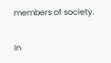members of society.

In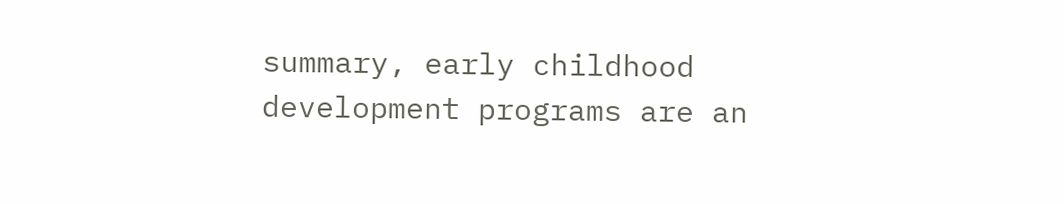summary, early childhood development programs are an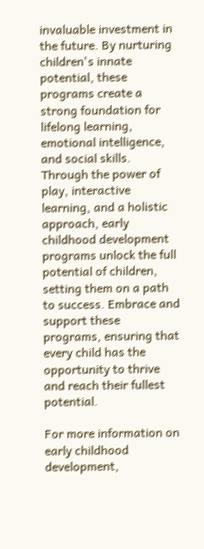invaluable investment in the future. By nurturing children's innate potential, these programs create a strong foundation for lifelong learning, emotional intelligence, and social skills. Through the power of play, interactive learning, and a holistic approach, early childhood development programs unlock the full potential of children, setting them on a path to success. Embrace and support these programs, ensuring that every child has the opportunity to thrive and reach their fullest potential.

For more information on early childhood development,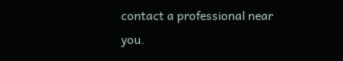contact a professional near you.